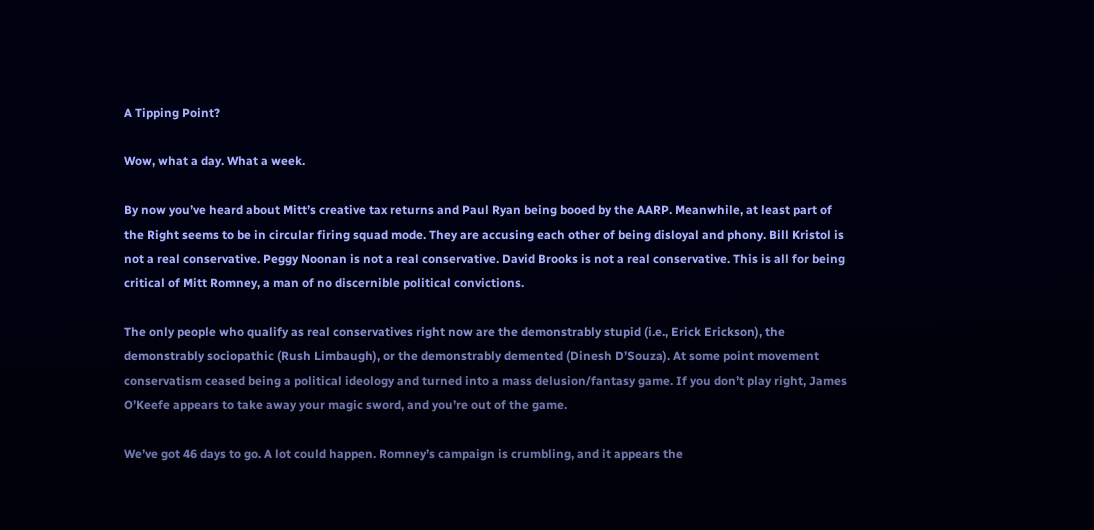A Tipping Point?

Wow, what a day. What a week.

By now you’ve heard about Mitt’s creative tax returns and Paul Ryan being booed by the AARP. Meanwhile, at least part of the Right seems to be in circular firing squad mode. They are accusing each other of being disloyal and phony. Bill Kristol is not a real conservative. Peggy Noonan is not a real conservative. David Brooks is not a real conservative. This is all for being critical of Mitt Romney, a man of no discernible political convictions.

The only people who qualify as real conservatives right now are the demonstrably stupid (i.e., Erick Erickson), the demonstrably sociopathic (Rush Limbaugh), or the demonstrably demented (Dinesh D’Souza). At some point movement conservatism ceased being a political ideology and turned into a mass delusion/fantasy game. If you don’t play right, James O’Keefe appears to take away your magic sword, and you’re out of the game.

We’ve got 46 days to go. A lot could happen. Romney’s campaign is crumbling, and it appears the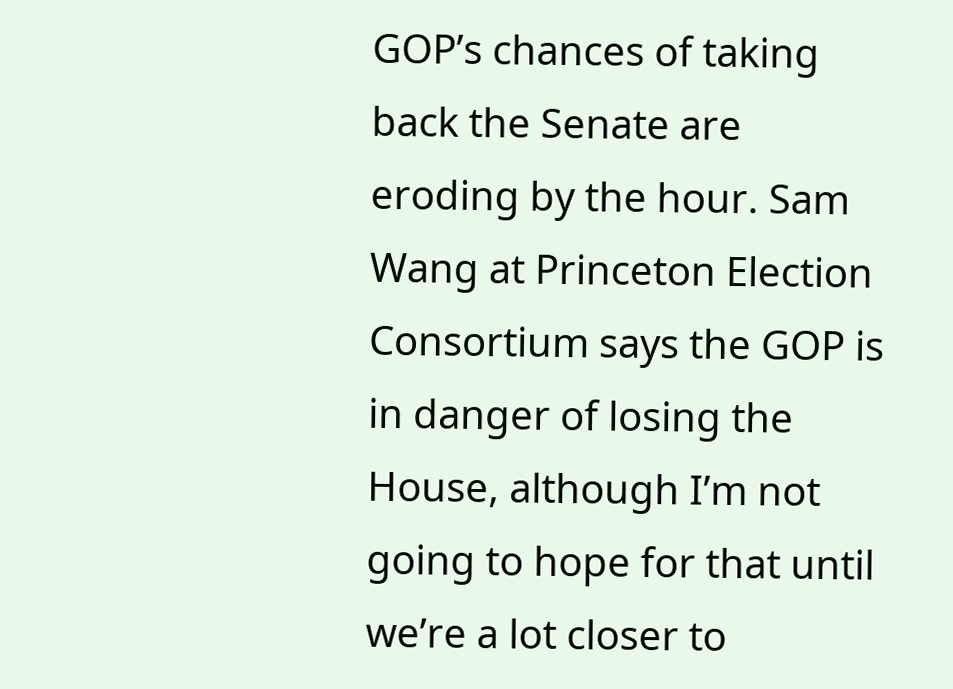GOP’s chances of taking back the Senate are eroding by the hour. Sam Wang at Princeton Election Consortium says the GOP is in danger of losing the House, although I’m not going to hope for that until we’re a lot closer to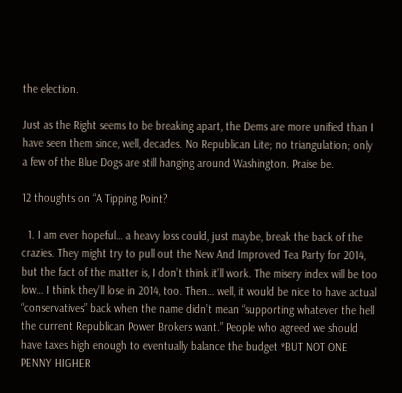the election.

Just as the Right seems to be breaking apart, the Dems are more unified than I have seen them since, well, decades. No Republican Lite; no triangulation; only a few of the Blue Dogs are still hanging around Washington. Praise be.

12 thoughts on “A Tipping Point?

  1. I am ever hopeful… a heavy loss could, just maybe, break the back of the crazies. They might try to pull out the New And Improved Tea Party for 2014, but the fact of the matter is, I don’t think it’ll work. The misery index will be too low… I think they’ll lose in 2014, too. Then… well, it would be nice to have actual “conservatives” back when the name didn’t mean “supporting whatever the hell the current Republican Power Brokers want.” People who agreed we should have taxes high enough to eventually balance the budget *BUT NOT ONE PENNY HIGHER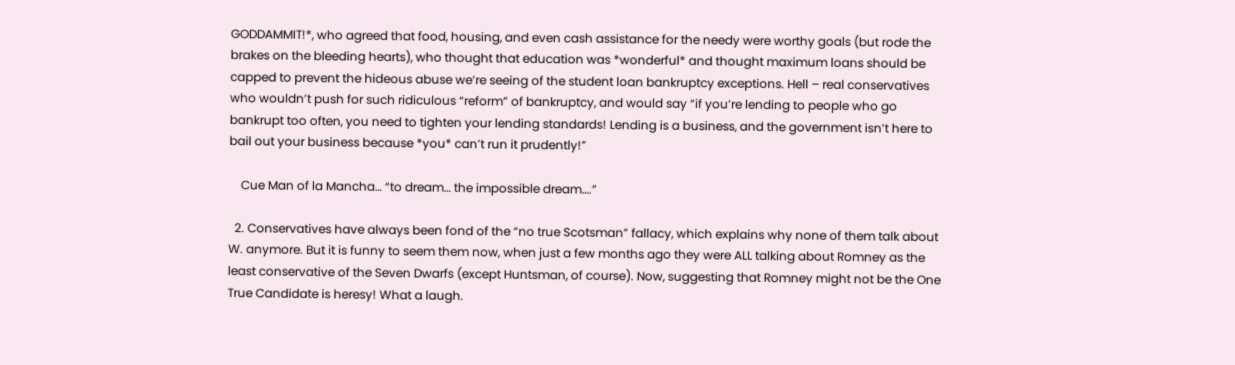GODDAMMIT!*, who agreed that food, housing, and even cash assistance for the needy were worthy goals (but rode the brakes on the bleeding hearts), who thought that education was *wonderful* and thought maximum loans should be capped to prevent the hideous abuse we’re seeing of the student loan bankruptcy exceptions. Hell – real conservatives who wouldn’t push for such ridiculous “reform” of bankruptcy, and would say “if you’re lending to people who go bankrupt too often, you need to tighten your lending standards! Lending is a business, and the government isn’t here to bail out your business because *you* can’t run it prudently!”

    Cue Man of la Mancha… “to dream… the impossible dream….”

  2. Conservatives have always been fond of the “no true Scotsman” fallacy, which explains why none of them talk about W. anymore. But it is funny to seem them now, when just a few months ago they were ALL talking about Romney as the least conservative of the Seven Dwarfs (except Huntsman, of course). Now, suggesting that Romney might not be the One True Candidate is heresy! What a laugh.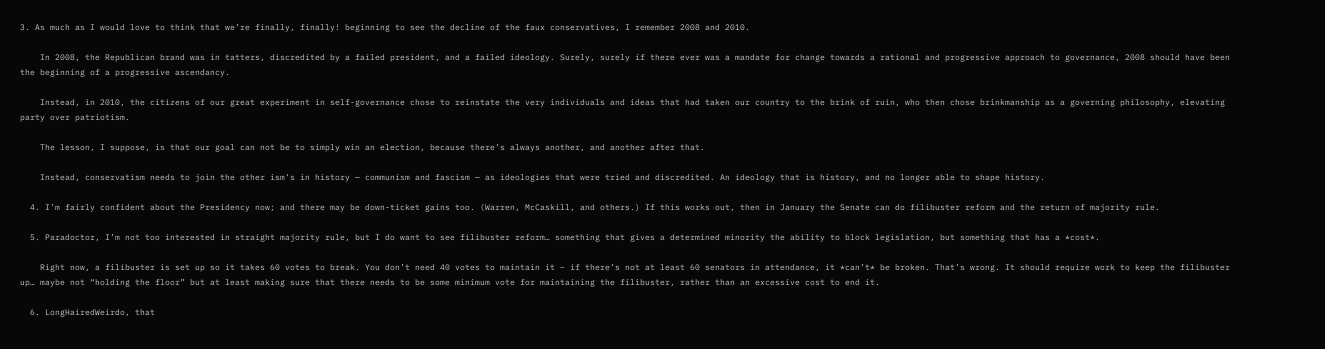3. As much as I would love to think that we’re finally, finally! beginning to see the decline of the faux conservatives, I remember 2008 and 2010.

    In 2008, the Republican brand was in tatters, discredited by a failed president, and a failed ideology. Surely, surely if there ever was a mandate for change towards a rational and progressive approach to governance, 2008 should have been the beginning of a progressive ascendancy.

    Instead, in 2010, the citizens of our great experiment in self-governance chose to reinstate the very individuals and ideas that had taken our country to the brink of ruin, who then chose brinkmanship as a governing philosophy, elevating party over patriotism.

    The lesson, I suppose, is that our goal can not be to simply win an election, because there’s always another, and another after that.

    Instead, conservatism needs to join the other ism’s in history — communism and fascism — as ideologies that were tried and discredited. An ideology that is history, and no longer able to shape history.

  4. I’m fairly confident about the Presidency now; and there may be down-ticket gains too. (Warren, McCaskill, and others.) If this works out, then in January the Senate can do filibuster reform and the return of majority rule.

  5. Paradoctor, I’m not too interested in straight majority rule, but I do want to see filibuster reform… something that gives a determined minority the ability to block legislation, but something that has a *cost*.

    Right now, a filibuster is set up so it takes 60 votes to break. You don’t need 40 votes to maintain it – if there’s not at least 60 senators in attendance, it *can’t* be broken. That’s wrong. It should require work to keep the filibuster up… maybe not “holding the floor” but at least making sure that there needs to be some minimum vote for maintaining the filibuster, rather than an excessive cost to end it.

  6. LongHairedWeirdo, that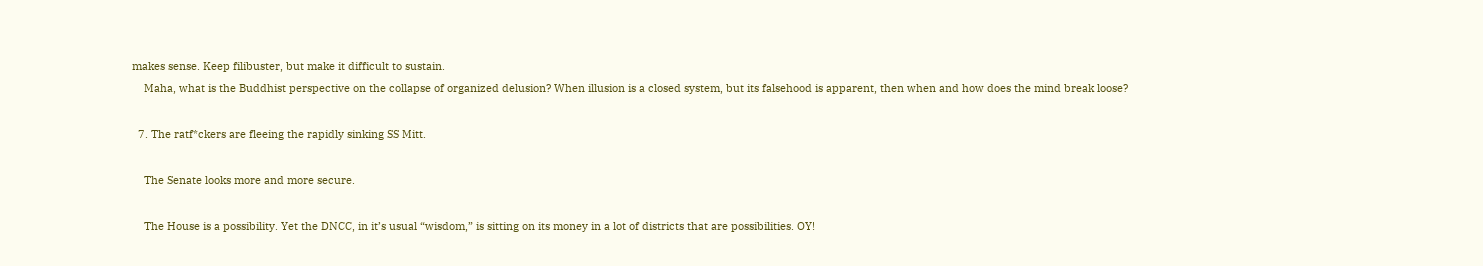makes sense. Keep filibuster, but make it difficult to sustain.
    Maha, what is the Buddhist perspective on the collapse of organized delusion? When illusion is a closed system, but its falsehood is apparent, then when and how does the mind break loose?

  7. The ratf*ckers are fleeing the rapidly sinking SS Mitt.

    The Senate looks more and more secure.

    The House is a possibility. Yet the DNCC, in it’s usual “wisdom,” is sitting on its money in a lot of districts that are possibilities. OY!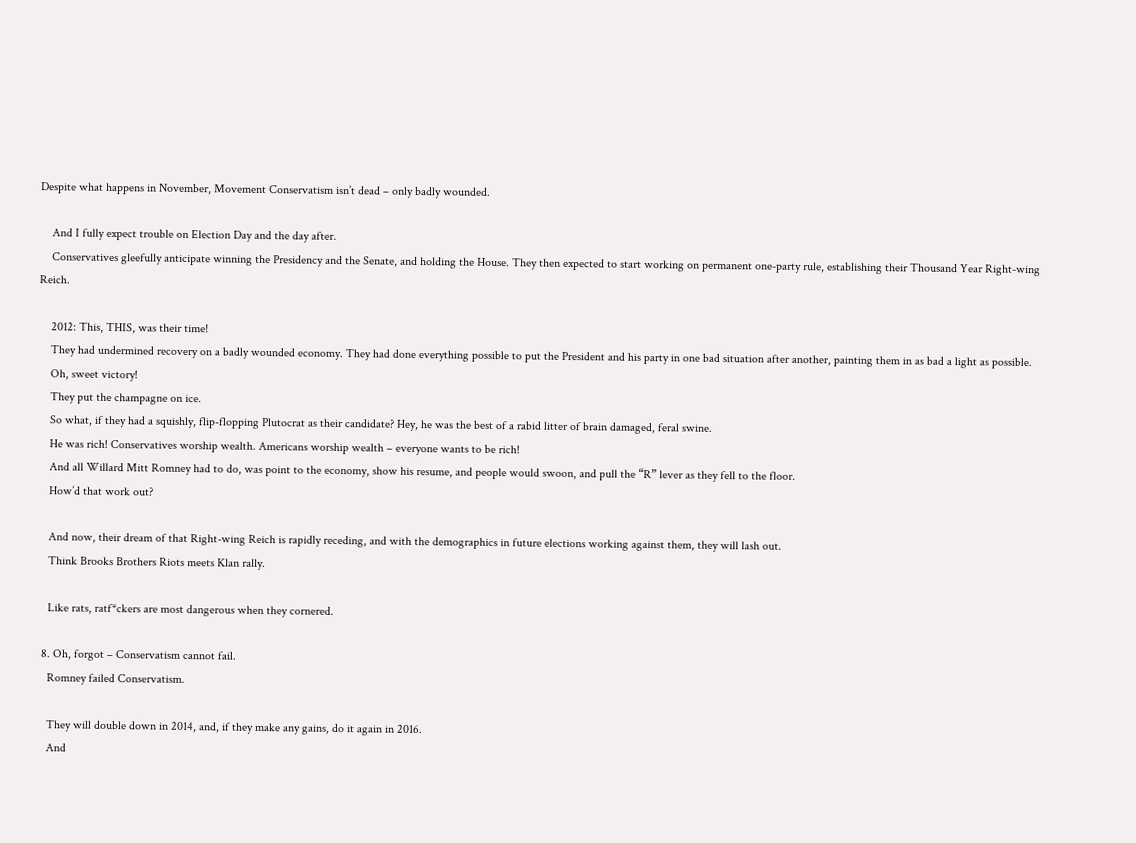Despite what happens in November, Movement Conservatism isn’t dead – only badly wounded.

    And I fully expect trouble on Election Day and the day after.
    Conservatives gleefully anticipate winning the Presidency and the Senate, and holding the House. They then expected to start working on permanent one-party rule, establishing their Thousand Year Right-wing Reich.

    2012: This, THIS, was their time!
    They had undermined recovery on a badly wounded economy. They had done everything possible to put the President and his party in one bad situation after another, painting them in as bad a light as possible.
    Oh, sweet victory!
    They put the champagne on ice.
    So what, if they had a squishly, flip-flopping Plutocrat as their candidate? Hey, he was the best of a rabid litter of brain damaged, feral swine.
    He was rich! Conservatives worship wealth. Americans worship wealth – everyone wants to be rich!
    And all Willard Mitt Romney had to do, was point to the economy, show his resume, and people would swoon, and pull the “R” lever as they fell to the floor.
    How’d that work out?

    And now, their dream of that Right-wing Reich is rapidly receding, and with the demographics in future elections working against them, they will lash out.
    Think Brooks Brothers Riots meets Klan rally.

    Like rats, ratf*ckers are most dangerous when they cornered.

  8. Oh, forgot – Conservatism cannot fail.
    Romney failed Conservatism.

    They will double down in 2014, and, if they make any gains, do it again in 2016.
    And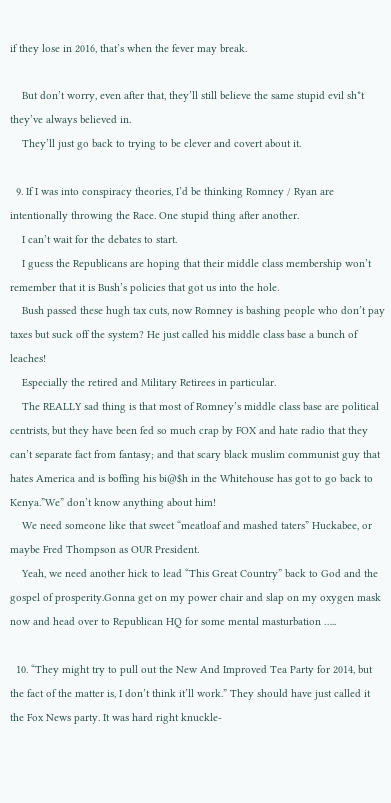if they lose in 2016, that’s when the fever may break.

    But don’t worry, even after that, they’ll still believe the same stupid evil sh*t they’ve always believed in.
    They’ll just go back to trying to be clever and covert about it.

  9. If I was into conspiracy theories, I’d be thinking Romney / Ryan are intentionally throwing the Race. One stupid thing after another.
    I can’t wait for the debates to start.
    I guess the Republicans are hoping that their middle class membership won’t remember that it is Bush’s policies that got us into the hole.
    Bush passed these hugh tax cuts, now Romney is bashing people who don’t pay taxes but suck off the system? He just called his middle class base a bunch of leaches!
    Especially the retired and Military Retirees in particular.
    The REALLY sad thing is that most of Romney’s middle class base are political centrists, but they have been fed so much crap by FOX and hate radio that they can’t separate fact from fantasy; and that scary black muslim communist guy that hates America and is boffing his bi@$h in the Whitehouse has got to go back to Kenya.”We” don’t know anything about him!
    We need someone like that sweet “meatloaf and mashed taters” Huckabee, or maybe Fred Thompson as OUR President.
    Yeah, we need another hick to lead “This Great Country” back to God and the gospel of prosperity.Gonna get on my power chair and slap on my oxygen mask now and head over to Republican HQ for some mental masturbation …..

  10. “They might try to pull out the New And Improved Tea Party for 2014, but the fact of the matter is, I don’t think it’ll work.” They should have just called it the Fox News party. It was hard right knuckle-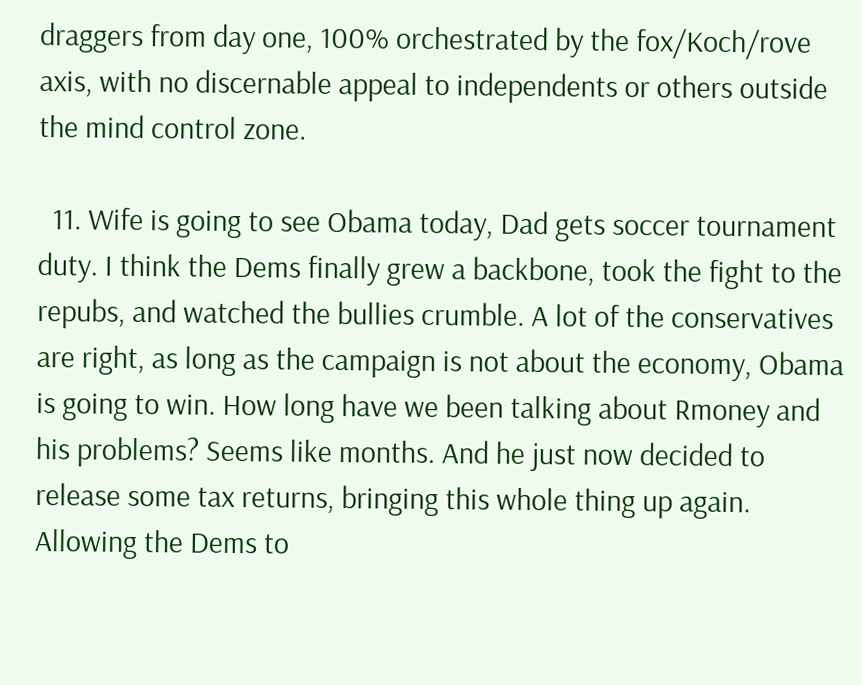draggers from day one, 100% orchestrated by the fox/Koch/rove axis, with no discernable appeal to independents or others outside the mind control zone.

  11. Wife is going to see Obama today, Dad gets soccer tournament duty. I think the Dems finally grew a backbone, took the fight to the repubs, and watched the bullies crumble. A lot of the conservatives are right, as long as the campaign is not about the economy, Obama is going to win. How long have we been talking about Rmoney and his problems? Seems like months. And he just now decided to release some tax returns, bringing this whole thing up again. Allowing the Dems to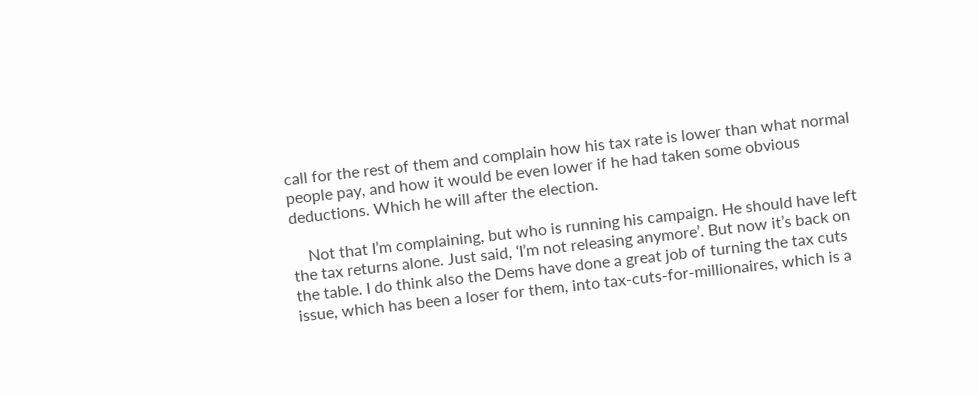call for the rest of them and complain how his tax rate is lower than what normal people pay, and how it would be even lower if he had taken some obvious deductions. Which he will after the election.

    Not that I’m complaining, but who is running his campaign. He should have left the tax returns alone. Just said, ‘I’m not releasing anymore’. But now it’s back on the table. I do think also the Dems have done a great job of turning the tax cuts issue, which has been a loser for them, into tax-cuts-for-millionaires, which is a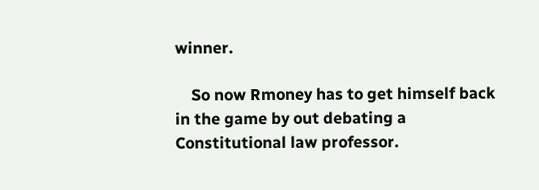winner.

    So now Rmoney has to get himself back in the game by out debating a Constitutional law professor.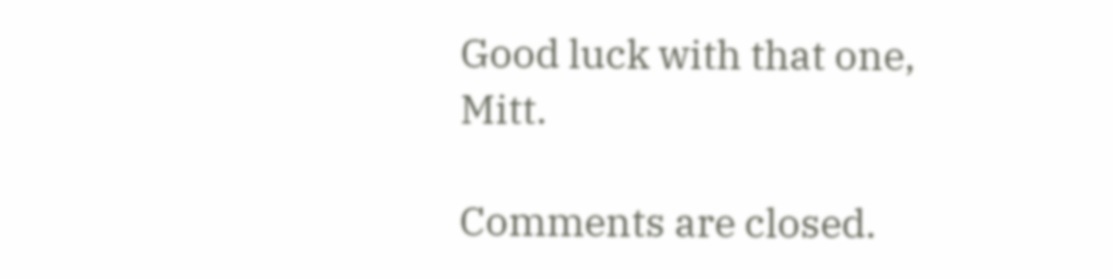Good luck with that one, Mitt.

Comments are closed.